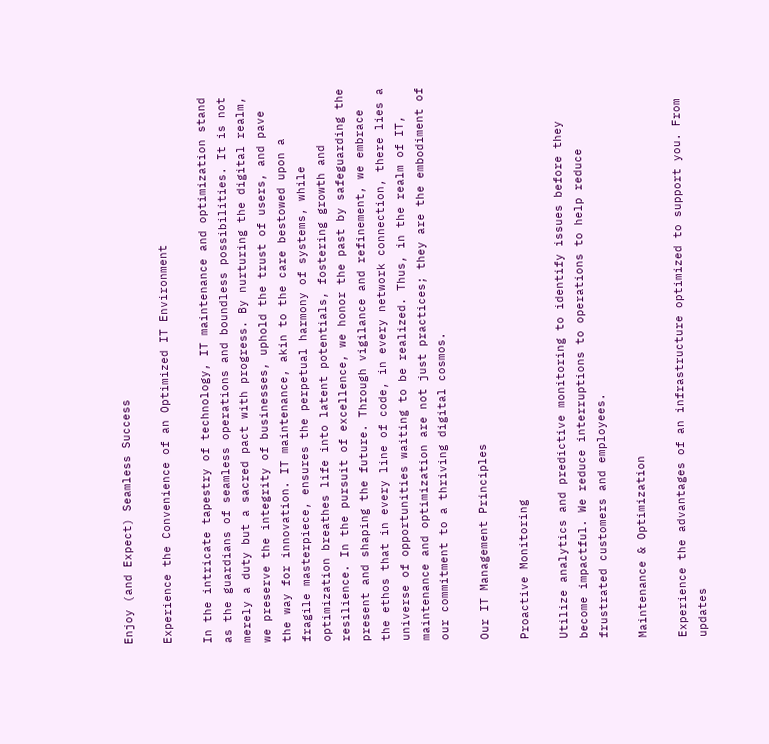Enjoy (and Expect) Seamless Success

Experience the Convenience of an Optimized IT Environment

In the intricate tapestry of technology, IT maintenance and optimization stand as the guardians of seamless operations and boundless possibilities. It is not merely a duty but a sacred pact with progress. By nurturing the digital realm, we preserve the integrity of businesses, uphold the trust of users, and pave the way for innovation. IT maintenance, akin to the care bestowed upon a fragile masterpiece, ensures the perpetual harmony of systems, while optimization breathes life into latent potentials, fostering growth and resilience. In the pursuit of excellence, we honor the past by safeguarding the present and shaping the future. Through vigilance and refinement, we embrace the ethos that in every line of code, in every network connection, there lies a universe of opportunities waiting to be realized. Thus, in the realm of IT, maintenance and optimization are not just practices; they are the embodiment of our commitment to a thriving digital cosmos.

Our IT Management Principles

Proactive Monitoring

Utilize analytics and predictive monitoring to identify issues before they become impactful. We reduce interruptions to operations to help reduce frustrated customers and employees.

Maintenance & Optimization

Experience the advantages of an infrastructure optimized to support you. From updates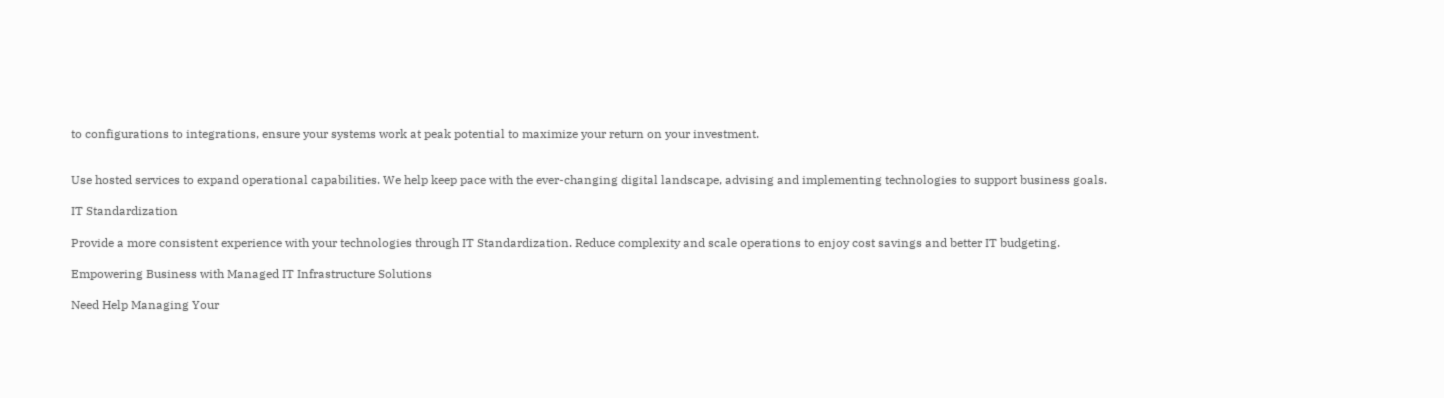to configurations to integrations, ensure your systems work at peak potential to maximize your return on your investment.


Use hosted services to expand operational capabilities. We help keep pace with the ever-changing digital landscape, advising and implementing technologies to support business goals.

IT Standardization

Provide a more consistent experience with your technologies through IT Standardization. Reduce complexity and scale operations to enjoy cost savings and better IT budgeting.

Empowering Business with Managed IT Infrastructure Solutions

Need Help Managing Your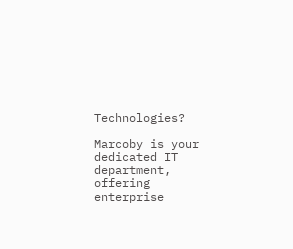Technologies?

Marcoby is your dedicated IT department, offering enterprise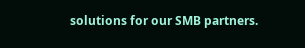solutions for our SMB partners.